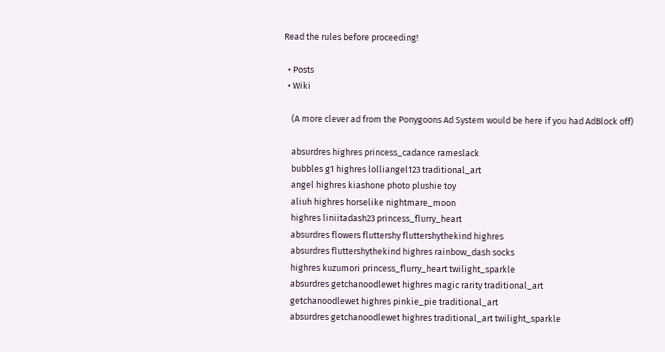Read the rules before proceeding!

  • Posts
  • Wiki

    (A more clever ad from the Ponygoons Ad System would be here if you had AdBlock off)

    absurdres highres princess_cadance rameslack
    bubbles g1 highres lolliangel123 traditional_art
    angel highres kiashone photo plushie toy
    aliuh highres horselike nightmare_moon
    highres liniitadash23 princess_flurry_heart
    absurdres flowers fluttershy fluttershythekind highres
    absurdres fluttershythekind highres rainbow_dash socks
    highres kuzumori princess_flurry_heart twilight_sparkle
    absurdres getchanoodlewet highres magic rarity traditional_art
    getchanoodlewet highres pinkie_pie traditional_art
    absurdres getchanoodlewet highres traditional_art twilight_sparkle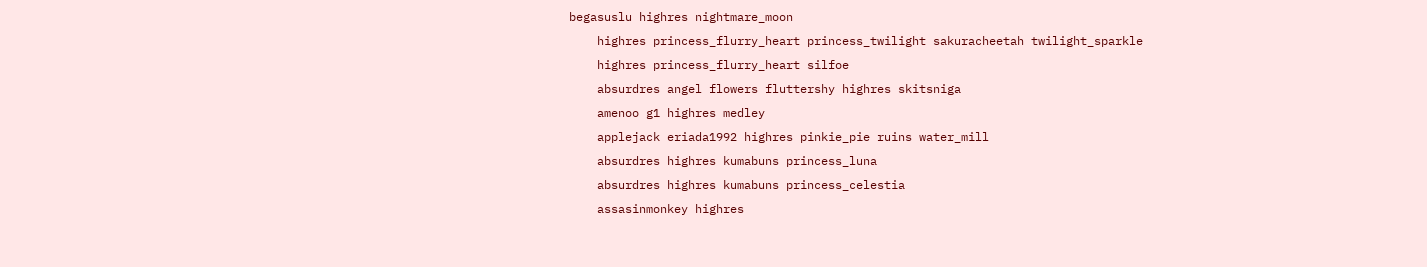begasuslu highres nightmare_moon
    highres princess_flurry_heart princess_twilight sakuracheetah twilight_sparkle
    highres princess_flurry_heart silfoe
    absurdres angel flowers fluttershy highres skitsniga
    amenoo g1 highres medley
    applejack eriada1992 highres pinkie_pie ruins water_mill
    absurdres highres kumabuns princess_luna
    absurdres highres kumabuns princess_celestia
    assasinmonkey highres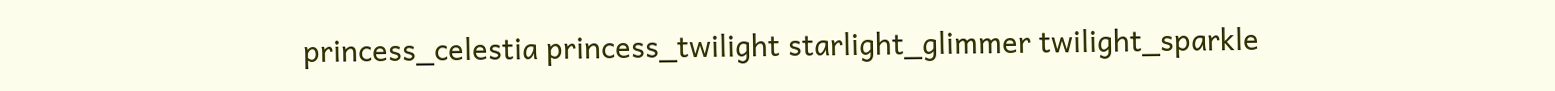princess_celestia princess_twilight starlight_glimmer twilight_sparkle